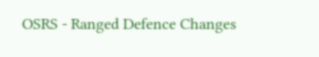OSRS - Ranged Defence Changes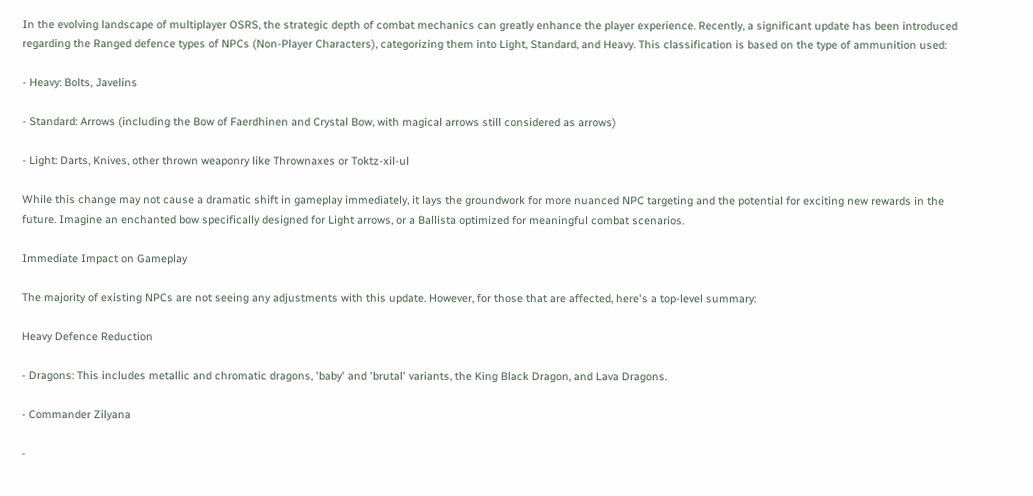In the evolving landscape of multiplayer OSRS, the strategic depth of combat mechanics can greatly enhance the player experience. Recently, a significant update has been introduced regarding the Ranged defence types of NPCs (Non-Player Characters), categorizing them into Light, Standard, and Heavy. This classification is based on the type of ammunition used:

- Heavy: Bolts, Javelins

- Standard: Arrows (including the Bow of Faerdhinen and Crystal Bow, with magical arrows still considered as arrows)

- Light: Darts, Knives, other thrown weaponry like Thrownaxes or Toktz-xil-ul

While this change may not cause a dramatic shift in gameplay immediately, it lays the groundwork for more nuanced NPC targeting and the potential for exciting new rewards in the future. Imagine an enchanted bow specifically designed for Light arrows, or a Ballista optimized for meaningful combat scenarios.

Immediate Impact on Gameplay

The majority of existing NPCs are not seeing any adjustments with this update. However, for those that are affected, here's a top-level summary:

Heavy Defence Reduction

- Dragons: This includes metallic and chromatic dragons, 'baby' and 'brutal' variants, the King Black Dragon, and Lava Dragons.

- Commander Zilyana

-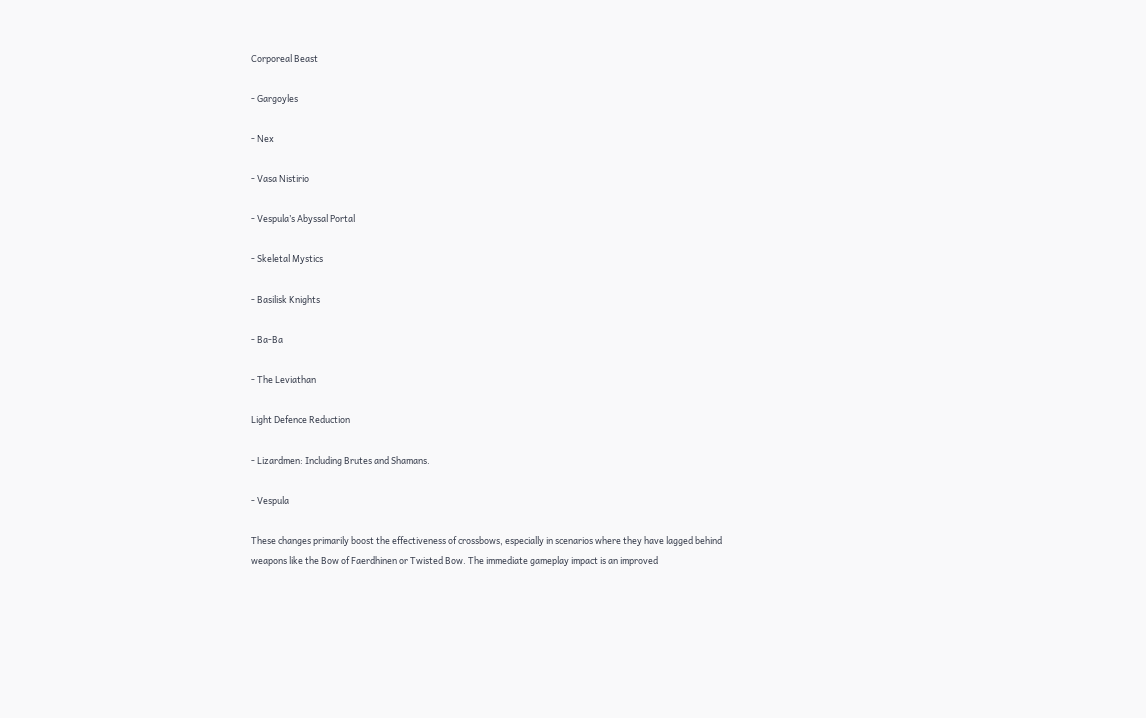Corporeal Beast

- Gargoyles

- Nex

- Vasa Nistirio

- Vespula’s Abyssal Portal

- Skeletal Mystics

- Basilisk Knights

- Ba-Ba

- The Leviathan

Light Defence Reduction

- Lizardmen: Including Brutes and Shamans.

- Vespula

These changes primarily boost the effectiveness of crossbows, especially in scenarios where they have lagged behind weapons like the Bow of Faerdhinen or Twisted Bow. The immediate gameplay impact is an improved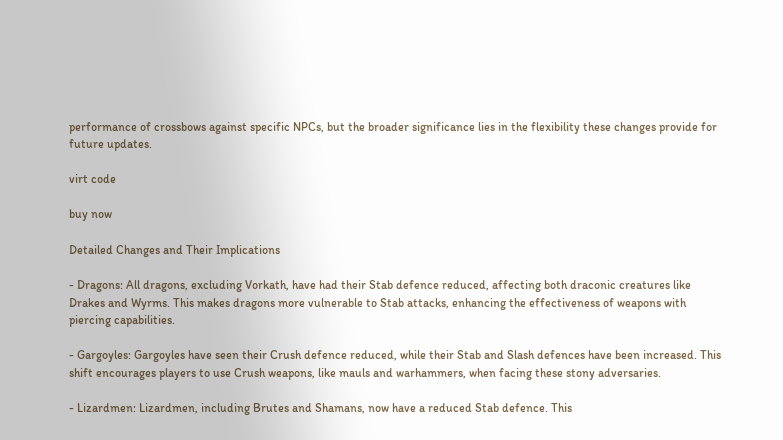performance of crossbows against specific NPCs, but the broader significance lies in the flexibility these changes provide for future updates.

virt code

buy now

Detailed Changes and Their Implications

- Dragons: All dragons, excluding Vorkath, have had their Stab defence reduced, affecting both draconic creatures like Drakes and Wyrms. This makes dragons more vulnerable to Stab attacks, enhancing the effectiveness of weapons with piercing capabilities.

- Gargoyles: Gargoyles have seen their Crush defence reduced, while their Stab and Slash defences have been increased. This shift encourages players to use Crush weapons, like mauls and warhammers, when facing these stony adversaries.

- Lizardmen: Lizardmen, including Brutes and Shamans, now have a reduced Stab defence. This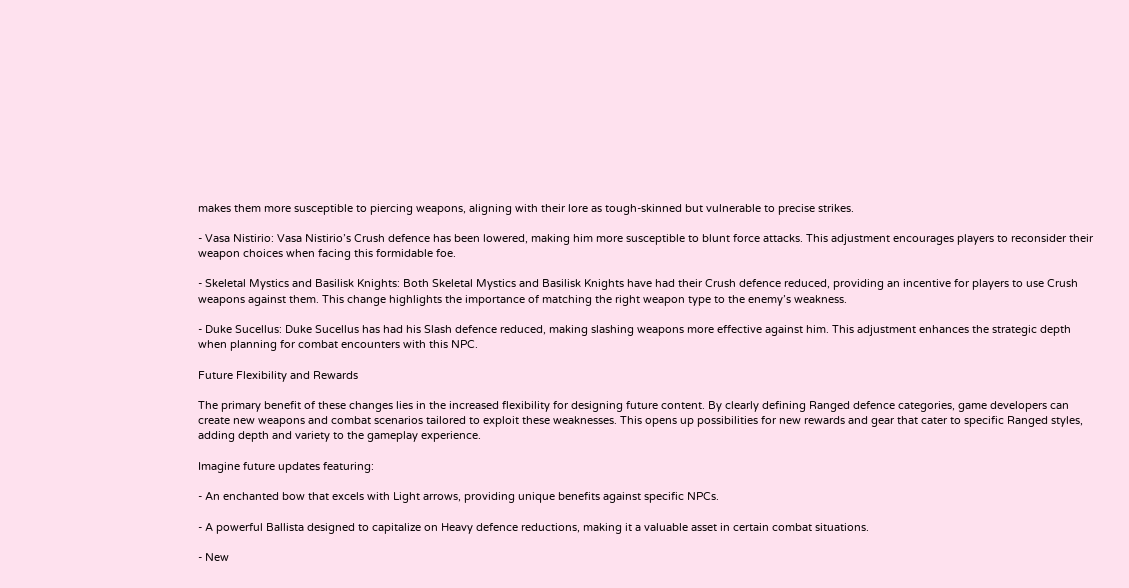makes them more susceptible to piercing weapons, aligning with their lore as tough-skinned but vulnerable to precise strikes.

- Vasa Nistirio: Vasa Nistirio’s Crush defence has been lowered, making him more susceptible to blunt force attacks. This adjustment encourages players to reconsider their weapon choices when facing this formidable foe.

- Skeletal Mystics and Basilisk Knights: Both Skeletal Mystics and Basilisk Knights have had their Crush defence reduced, providing an incentive for players to use Crush weapons against them. This change highlights the importance of matching the right weapon type to the enemy’s weakness.

- Duke Sucellus: Duke Sucellus has had his Slash defence reduced, making slashing weapons more effective against him. This adjustment enhances the strategic depth when planning for combat encounters with this NPC.

Future Flexibility and Rewards

The primary benefit of these changes lies in the increased flexibility for designing future content. By clearly defining Ranged defence categories, game developers can create new weapons and combat scenarios tailored to exploit these weaknesses. This opens up possibilities for new rewards and gear that cater to specific Ranged styles, adding depth and variety to the gameplay experience.

Imagine future updates featuring:

- An enchanted bow that excels with Light arrows, providing unique benefits against specific NPCs.

- A powerful Ballista designed to capitalize on Heavy defence reductions, making it a valuable asset in certain combat situations.

- New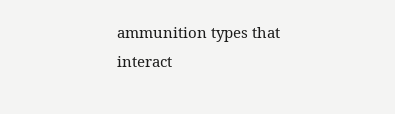ammunition types that interact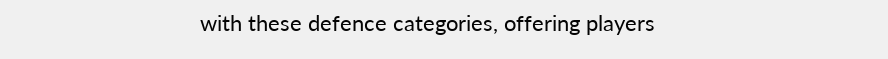with these defence categories, offering players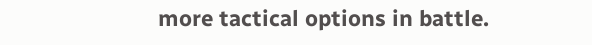more tactical options in battle.